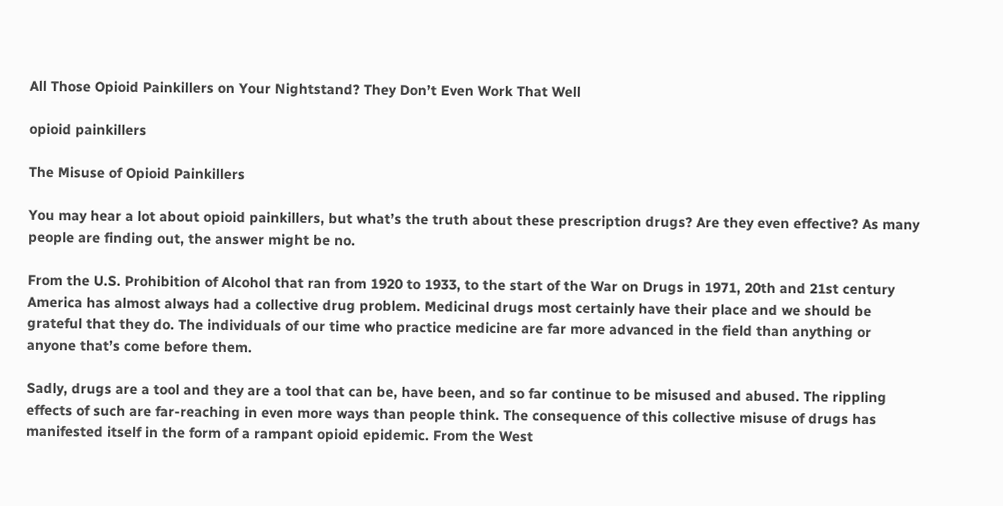All Those Opioid Painkillers on Your Nightstand? They Don’t Even Work That Well

opioid painkillers

The Misuse of Opioid Painkillers

You may hear a lot about opioid painkillers, but what’s the truth about these prescription drugs? Are they even effective? As many people are finding out, the answer might be no.

From the U.S. Prohibition of Alcohol that ran from 1920 to 1933, to the start of the War on Drugs in 1971, 20th and 21st century America has almost always had a collective drug problem. Medicinal drugs most certainly have their place and we should be grateful that they do. The individuals of our time who practice medicine are far more advanced in the field than anything or anyone that’s come before them.

Sadly, drugs are a tool and they are a tool that can be, have been, and so far continue to be misused and abused. The rippling effects of such are far-reaching in even more ways than people think. The consequence of this collective misuse of drugs has manifested itself in the form of a rampant opioid epidemic. From the West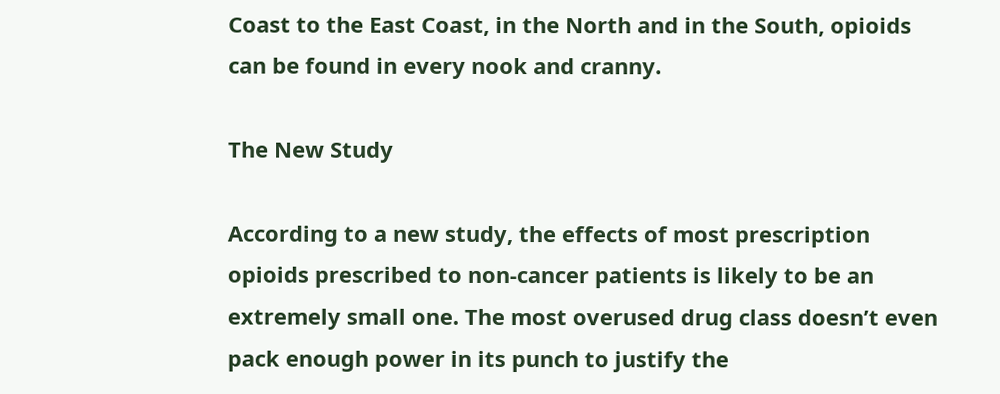Coast to the East Coast, in the North and in the South, opioids can be found in every nook and cranny.

The New Study

According to a new study, the effects of most prescription opioids prescribed to non-cancer patients is likely to be an extremely small one. The most overused drug class doesn’t even pack enough power in its punch to justify the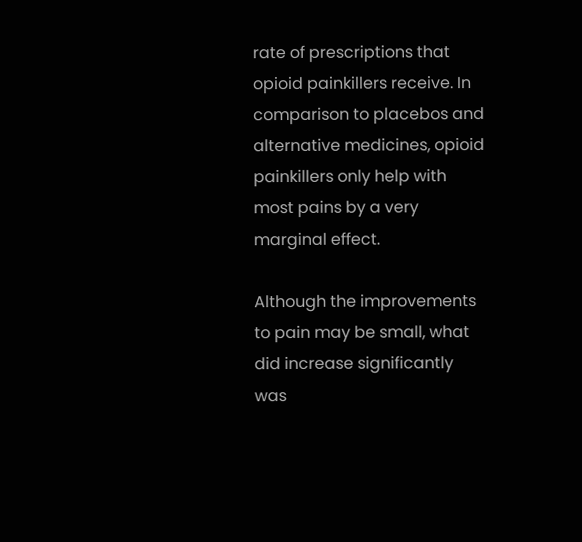rate of prescriptions that opioid painkillers receive. In comparison to placebos and alternative medicines, opioid painkillers only help with most pains by a very marginal effect.

Although the improvements to pain may be small, what did increase significantly was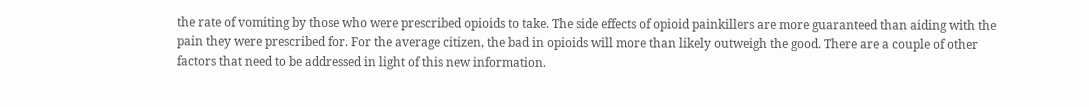the rate of vomiting by those who were prescribed opioids to take. The side effects of opioid painkillers are more guaranteed than aiding with the pain they were prescribed for. For the average citizen, the bad in opioids will more than likely outweigh the good. There are a couple of other factors that need to be addressed in light of this new information.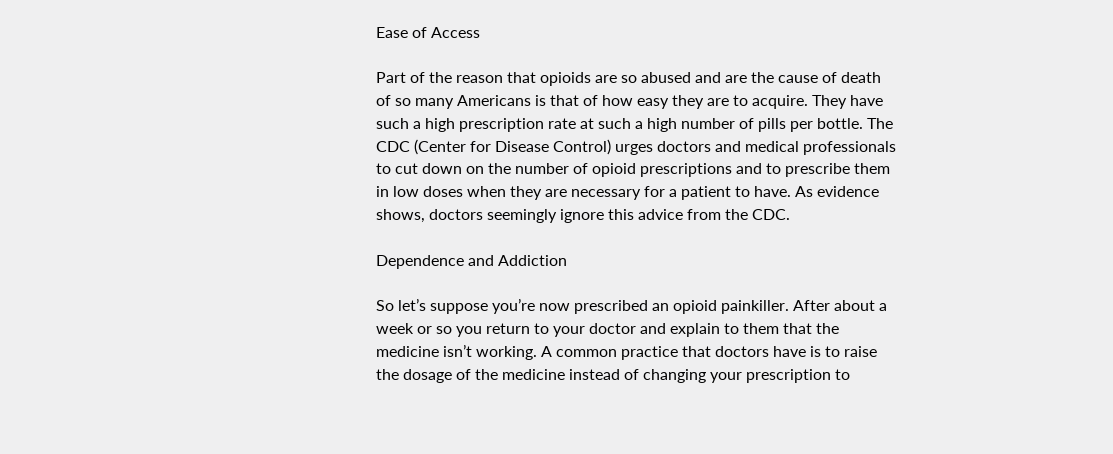Ease of Access

Part of the reason that opioids are so abused and are the cause of death of so many Americans is that of how easy they are to acquire. They have such a high prescription rate at such a high number of pills per bottle. The CDC (Center for Disease Control) urges doctors and medical professionals to cut down on the number of opioid prescriptions and to prescribe them in low doses when they are necessary for a patient to have. As evidence shows, doctors seemingly ignore this advice from the CDC.

Dependence and Addiction

So let’s suppose you’re now prescribed an opioid painkiller. After about a week or so you return to your doctor and explain to them that the medicine isn’t working. A common practice that doctors have is to raise the dosage of the medicine instead of changing your prescription to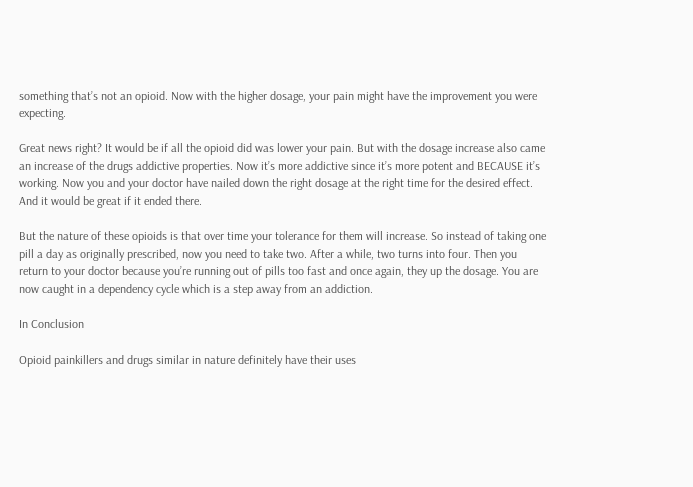something that’s not an opioid. Now with the higher dosage, your pain might have the improvement you were expecting.

Great news right? It would be if all the opioid did was lower your pain. But with the dosage increase also came an increase of the drugs addictive properties. Now it’s more addictive since it’s more potent and BECAUSE it’s working. Now you and your doctor have nailed down the right dosage at the right time for the desired effect. And it would be great if it ended there.

But the nature of these opioids is that over time your tolerance for them will increase. So instead of taking one pill a day as originally prescribed, now you need to take two. After a while, two turns into four. Then you return to your doctor because you’re running out of pills too fast and once again, they up the dosage. You are now caught in a dependency cycle which is a step away from an addiction.

In Conclusion

Opioid painkillers and drugs similar in nature definitely have their uses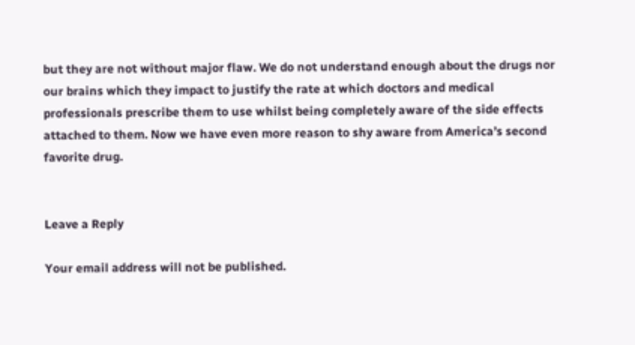but they are not without major flaw. We do not understand enough about the drugs nor our brains which they impact to justify the rate at which doctors and medical professionals prescribe them to use whilst being completely aware of the side effects attached to them. Now we have even more reason to shy aware from America’s second favorite drug.


Leave a Reply

Your email address will not be published.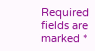Required fields are marked *